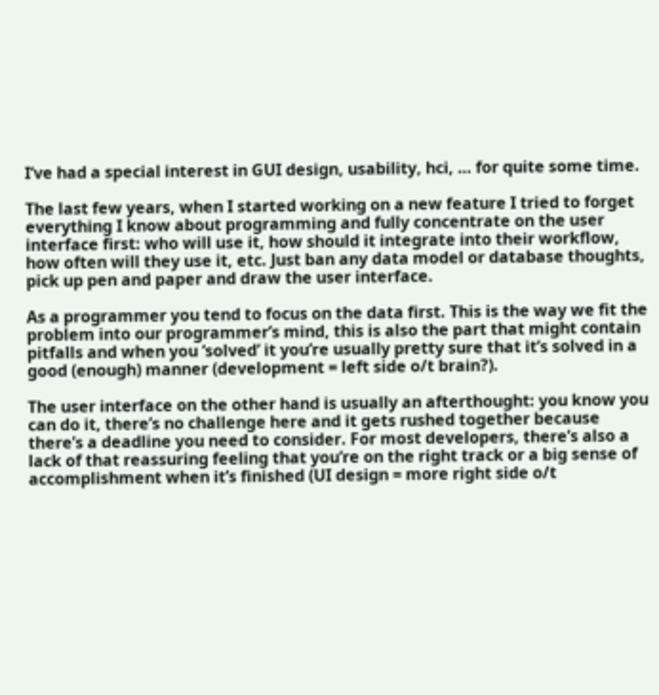I’ve had a special interest in GUI design, usability, hci, … for quite some time.

The last few years, when I started working on a new feature I tried to forget everything I know about programming and fully concentrate on the user interface first: who will use it, how should it integrate into their workflow, how often will they use it, etc. Just ban any data model or database thoughts, pick up pen and paper and draw the user interface.

As a programmer you tend to focus on the data first. This is the way we fit the problem into our programmer’s mind, this is also the part that might contain pitfalls and when you ‘solved’ it you’re usually pretty sure that it’s solved in a good (enough) manner (development = left side o/t brain?).

The user interface on the other hand is usually an afterthought: you know you can do it, there’s no challenge here and it gets rushed together because there’s a deadline you need to consider. For most developers, there’s also a lack of that reassuring feeling that you’re on the right track or a big sense of accomplishment when it’s finished (UI design = more right side o/t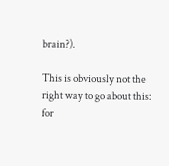brain?).

This is obviously not the right way to go about this: for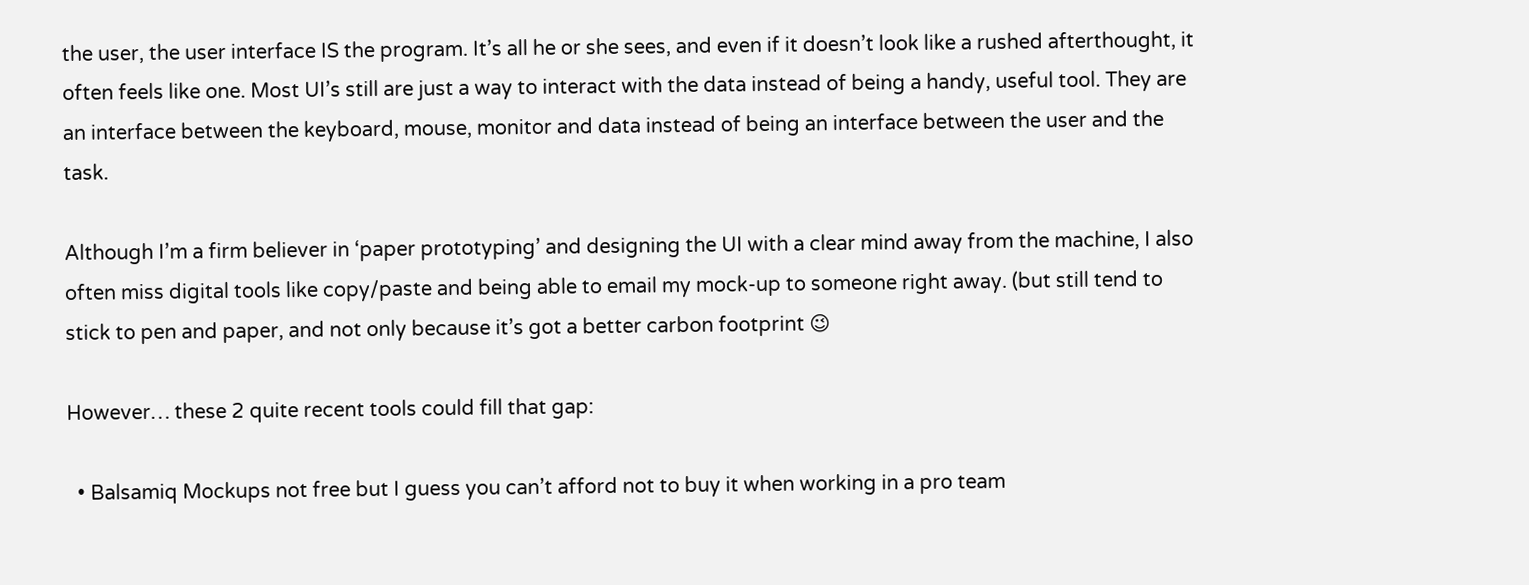the user, the user interface IS the program. It’s all he or she sees, and even if it doesn’t look like a rushed afterthought, it often feels like one. Most UI’s still are just a way to interact with the data instead of being a handy, useful tool. They are an interface between the keyboard, mouse, monitor and data instead of being an interface between the user and the task.

Although I’m a firm believer in ‘paper prototyping’ and designing the UI with a clear mind away from the machine, I also often miss digital tools like copy/paste and being able to email my mock-up to someone right away. (but still tend to stick to pen and paper, and not only because it’s got a better carbon footprint 😉

However… these 2 quite recent tools could fill that gap:

  • Balsamiq Mockups not free but I guess you can’t afford not to buy it when working in a pro team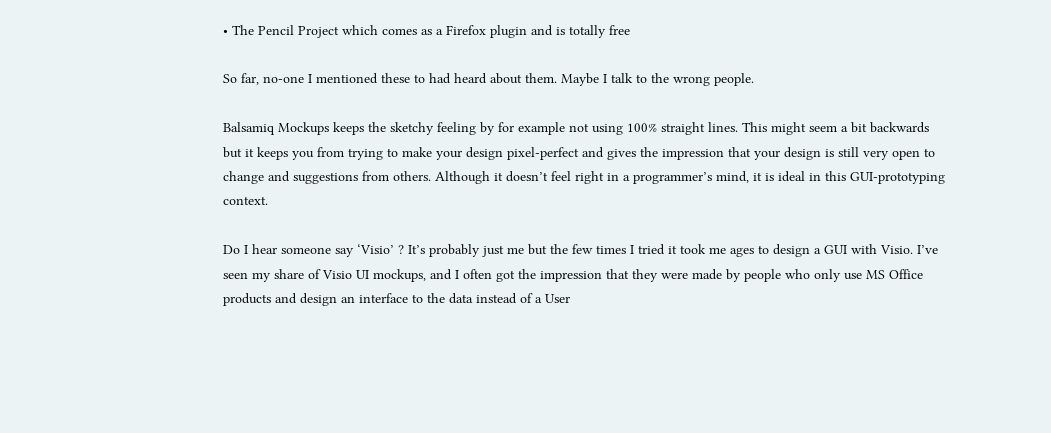• The Pencil Project which comes as a Firefox plugin and is totally free

So far, no-one I mentioned these to had heard about them. Maybe I talk to the wrong people.

Balsamiq Mockups keeps the sketchy feeling by for example not using 100% straight lines. This might seem a bit backwards but it keeps you from trying to make your design pixel-perfect and gives the impression that your design is still very open to change and suggestions from others. Although it doesn’t feel right in a programmer’s mind, it is ideal in this GUI-prototyping context.

Do I hear someone say ‘Visio’ ? It’s probably just me but the few times I tried it took me ages to design a GUI with Visio. I’ve seen my share of Visio UI mockups, and I often got the impression that they were made by people who only use MS Office products and design an interface to the data instead of a User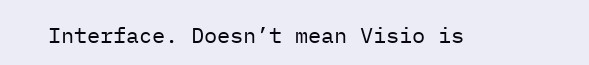Interface. Doesn’t mean Visio is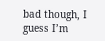bad though, I guess I’m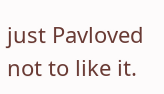just Pavloved not to like it.